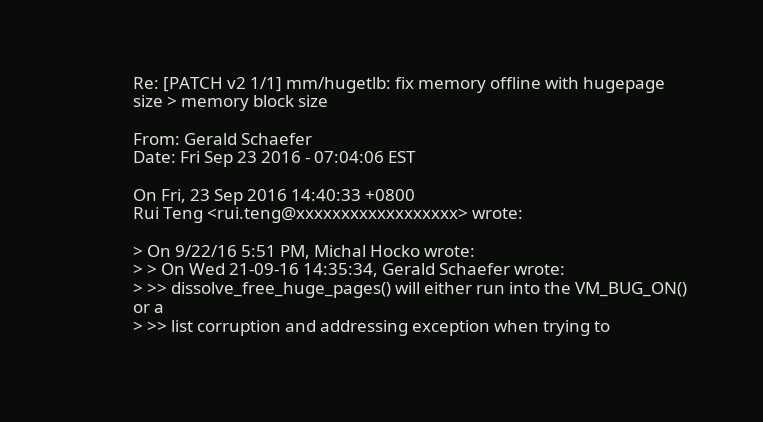Re: [PATCH v2 1/1] mm/hugetlb: fix memory offline with hugepage size > memory block size

From: Gerald Schaefer
Date: Fri Sep 23 2016 - 07:04:06 EST

On Fri, 23 Sep 2016 14:40:33 +0800
Rui Teng <rui.teng@xxxxxxxxxxxxxxxxxx> wrote:

> On 9/22/16 5:51 PM, Michal Hocko wrote:
> > On Wed 21-09-16 14:35:34, Gerald Schaefer wrote:
> >> dissolve_free_huge_pages() will either run into the VM_BUG_ON() or a
> >> list corruption and addressing exception when trying to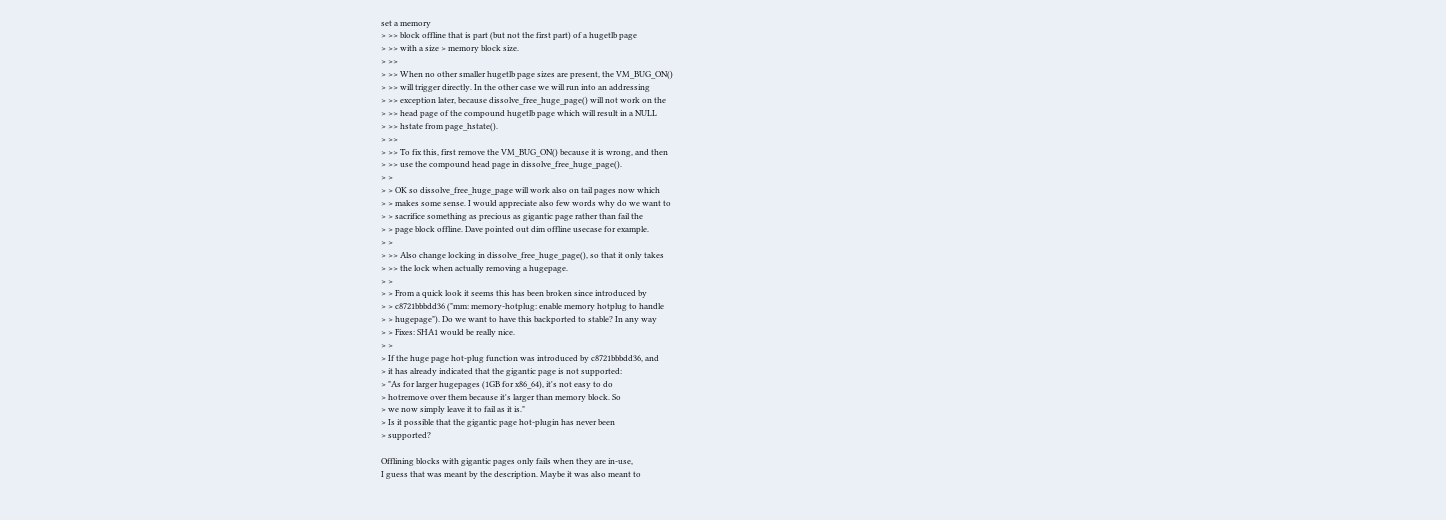set a memory
> >> block offline that is part (but not the first part) of a hugetlb page
> >> with a size > memory block size.
> >>
> >> When no other smaller hugetlb page sizes are present, the VM_BUG_ON()
> >> will trigger directly. In the other case we will run into an addressing
> >> exception later, because dissolve_free_huge_page() will not work on the
> >> head page of the compound hugetlb page which will result in a NULL
> >> hstate from page_hstate().
> >>
> >> To fix this, first remove the VM_BUG_ON() because it is wrong, and then
> >> use the compound head page in dissolve_free_huge_page().
> >
> > OK so dissolve_free_huge_page will work also on tail pages now which
> > makes some sense. I would appreciate also few words why do we want to
> > sacrifice something as precious as gigantic page rather than fail the
> > page block offline. Dave pointed out dim offline usecase for example.
> >
> >> Also change locking in dissolve_free_huge_page(), so that it only takes
> >> the lock when actually removing a hugepage.
> >
> > From a quick look it seems this has been broken since introduced by
> > c8721bbbdd36 ("mm: memory-hotplug: enable memory hotplug to handle
> > hugepage"). Do we want to have this backported to stable? In any way
> > Fixes: SHA1 would be really nice.
> >
> If the huge page hot-plug function was introduced by c8721bbbdd36, and
> it has already indicated that the gigantic page is not supported:
> "As for larger hugepages (1GB for x86_64), it's not easy to do
> hotremove over them because it's larger than memory block. So
> we now simply leave it to fail as it is."
> Is it possible that the gigantic page hot-plugin has never been
> supported?

Offlining blocks with gigantic pages only fails when they are in-use,
I guess that was meant by the description. Maybe it was also meant to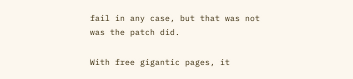fail in any case, but that was not was the patch did.

With free gigantic pages, it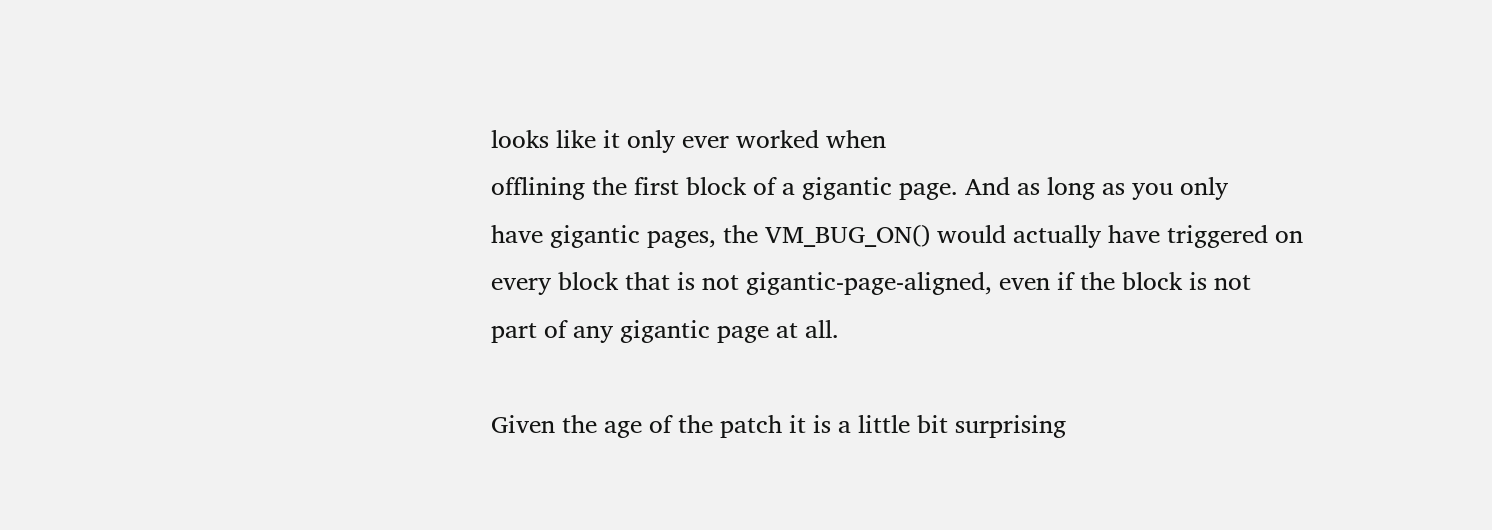looks like it only ever worked when
offlining the first block of a gigantic page. And as long as you only
have gigantic pages, the VM_BUG_ON() would actually have triggered on
every block that is not gigantic-page-aligned, even if the block is not
part of any gigantic page at all.

Given the age of the patch it is a little bit surprising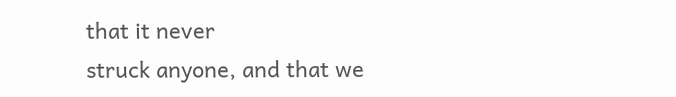that it never
struck anyone, and that we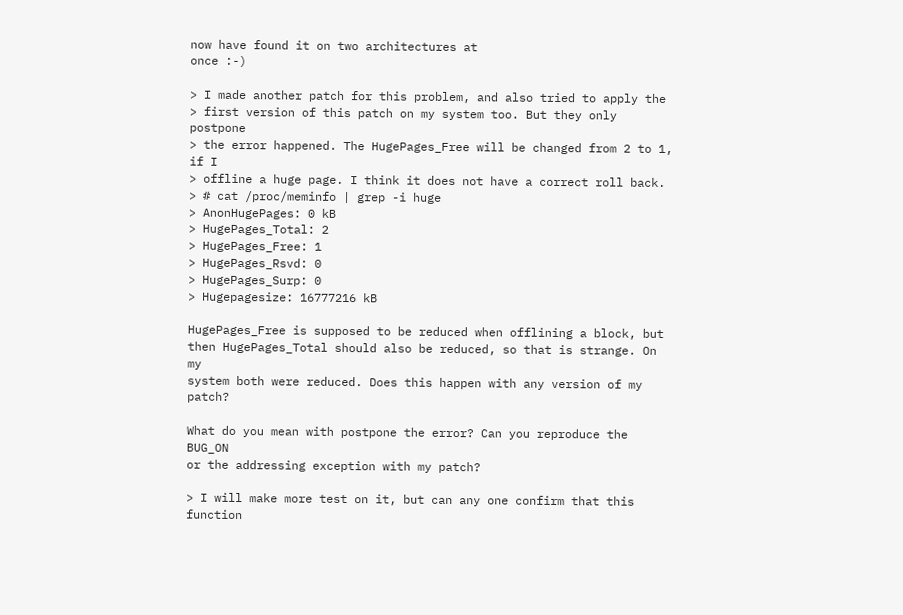now have found it on two architectures at
once :-)

> I made another patch for this problem, and also tried to apply the
> first version of this patch on my system too. But they only postpone
> the error happened. The HugePages_Free will be changed from 2 to 1, if I
> offline a huge page. I think it does not have a correct roll back.
> # cat /proc/meminfo | grep -i huge
> AnonHugePages: 0 kB
> HugePages_Total: 2
> HugePages_Free: 1
> HugePages_Rsvd: 0
> HugePages_Surp: 0
> Hugepagesize: 16777216 kB

HugePages_Free is supposed to be reduced when offlining a block, but
then HugePages_Total should also be reduced, so that is strange. On my
system both were reduced. Does this happen with any version of my patch?

What do you mean with postpone the error? Can you reproduce the BUG_ON
or the addressing exception with my patch?

> I will make more test on it, but can any one confirm that this function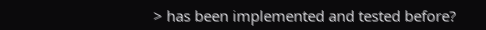> has been implemented and tested before?